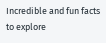Incredible and fun facts to explore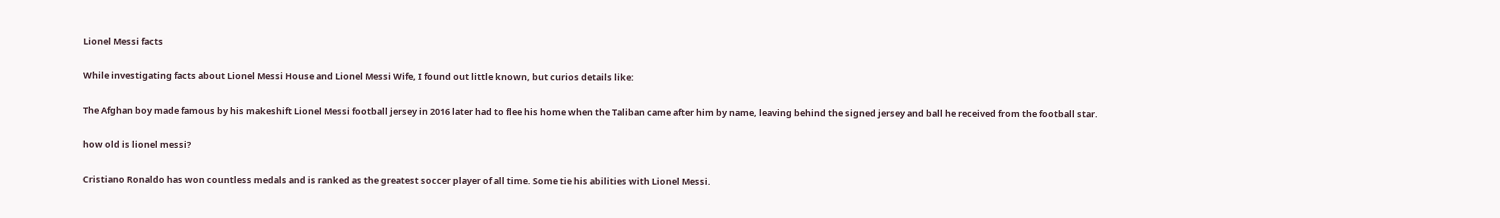Lionel Messi facts

While investigating facts about Lionel Messi House and Lionel Messi Wife, I found out little known, but curios details like:

The Afghan boy made famous by his makeshift Lionel Messi football jersey in 2016 later had to flee his home when the Taliban came after him by name, leaving behind the signed jersey and ball he received from the football star.

how old is lionel messi?

Cristiano Ronaldo has won countless medals and is ranked as the greatest soccer player of all time. Some tie his abilities with Lionel Messi.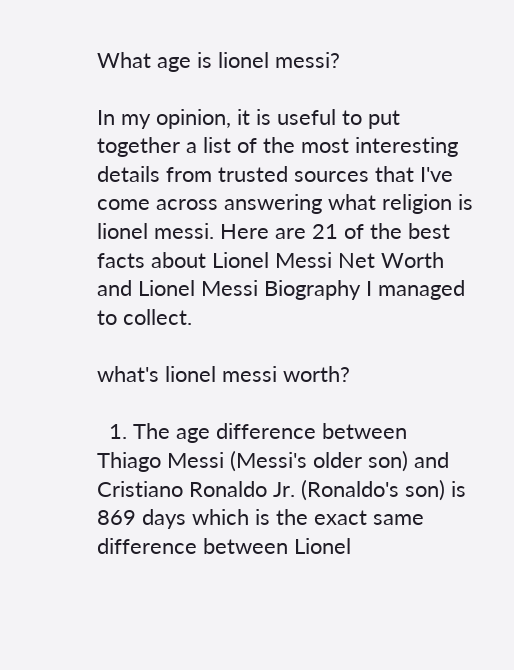What age is lionel messi?

In my opinion, it is useful to put together a list of the most interesting details from trusted sources that I've come across answering what religion is lionel messi. Here are 21 of the best facts about Lionel Messi Net Worth and Lionel Messi Biography I managed to collect.

what's lionel messi worth?

  1. The age difference between Thiago Messi (Messi's older son) and Cristiano Ronaldo Jr. (Ronaldo's son) is 869 days which is the exact same difference between Lionel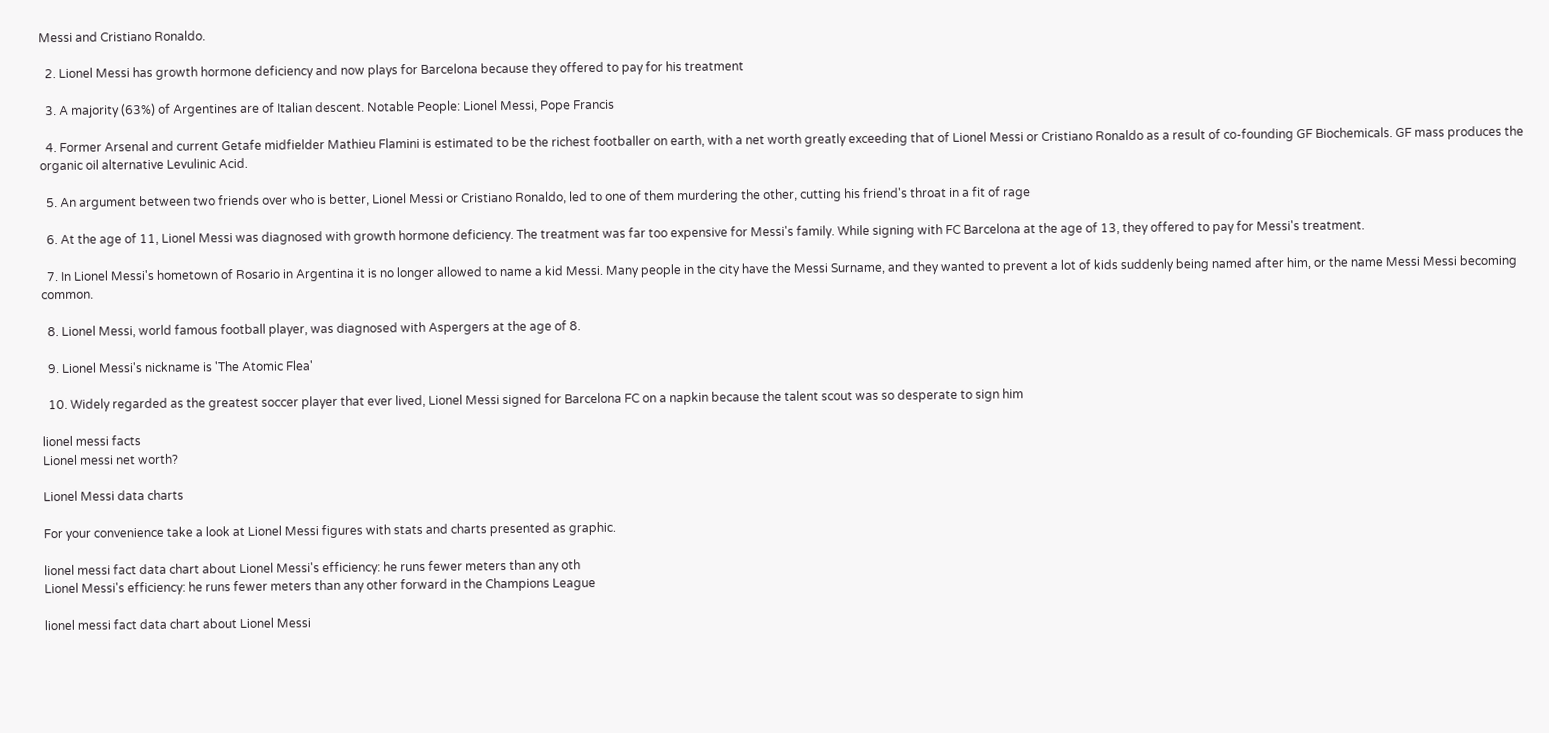Messi and Cristiano Ronaldo.

  2. Lionel Messi has growth hormone deficiency and now plays for Barcelona because they offered to pay for his treatment

  3. A majority (63%) of Argentines are of Italian descent. Notable People: Lionel Messi, Pope Francis

  4. Former Arsenal and current Getafe midfielder Mathieu Flamini is estimated to be the richest footballer on earth, with a net worth greatly exceeding that of Lionel Messi or Cristiano Ronaldo as a result of co-founding GF Biochemicals. GF mass produces the organic oil alternative Levulinic Acid.

  5. An argument between two friends over who is better, Lionel Messi or Cristiano Ronaldo, led to one of them murdering the other, cutting his friend's throat in a fit of rage

  6. At the age of 11, Lionel Messi was diagnosed with growth hormone deficiency. The treatment was far too expensive for Messi's family. While signing with FC Barcelona at the age of 13, they offered to pay for Messi's treatment.

  7. In Lionel Messi's hometown of Rosario in Argentina it is no longer allowed to name a kid Messi. Many people in the city have the Messi Surname, and they wanted to prevent a lot of kids suddenly being named after him, or the name Messi Messi becoming common.

  8. Lionel Messi, world famous football player, was diagnosed with Aspergers at the age of 8.

  9. Lionel Messi's nickname is 'The Atomic Flea'

  10. Widely regarded as the greatest soccer player that ever lived, Lionel Messi signed for Barcelona FC on a napkin because the talent scout was so desperate to sign him

lionel messi facts
Lionel messi net worth?

Lionel Messi data charts

For your convenience take a look at Lionel Messi figures with stats and charts presented as graphic.

lionel messi fact data chart about Lionel Messi's efficiency: he runs fewer meters than any oth
Lionel Messi's efficiency: he runs fewer meters than any other forward in the Champions League

lionel messi fact data chart about Lionel Messi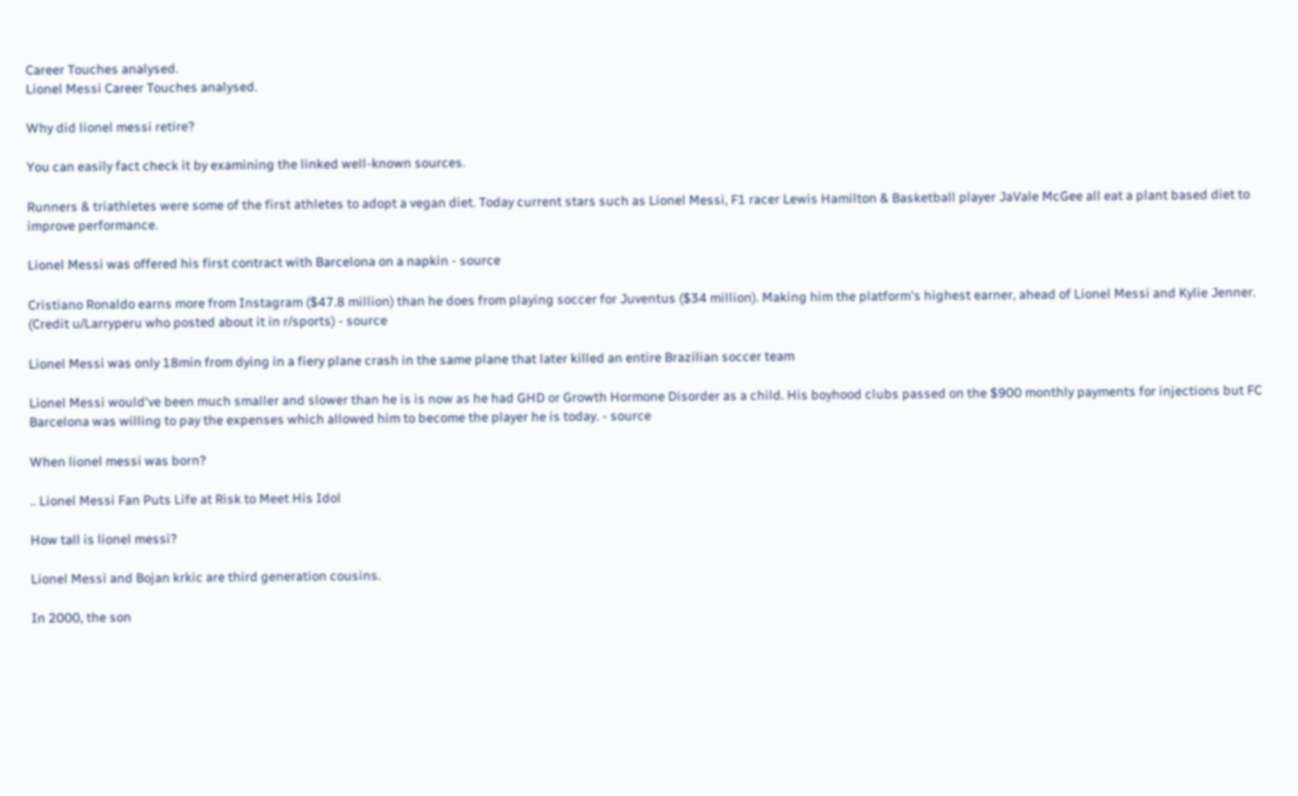Career Touches analysed.
Lionel Messi Career Touches analysed.

Why did lionel messi retire?

You can easily fact check it by examining the linked well-known sources.

Runners & triathletes were some of the first athletes to adopt a vegan diet. Today current stars such as Lionel Messi, F1 racer Lewis Hamilton & Basketball player JaVale McGee all eat a plant based diet to improve performance.

Lionel Messi was offered his first contract with Barcelona on a napkin - source

Cristiano Ronaldo earns more from Instagram ($47.8 million) than he does from playing soccer for Juventus ($34 million). Making him the platform's highest earner, ahead of Lionel Messi and Kylie Jenner. (Credit u/Larryperu who posted about it in r/sports) - source

Lionel Messi was only 18min from dying in a fiery plane crash in the same plane that later killed an entire Brazilian soccer team

Lionel Messi would've been much smaller and slower than he is is now as he had GHD or Growth Hormone Disorder as a child. His boyhood clubs passed on the $900 monthly payments for injections but FC Barcelona was willing to pay the expenses which allowed him to become the player he is today. - source

When lionel messi was born?

.. Lionel Messi Fan Puts Life at Risk to Meet His Idol

How tall is lionel messi?

Lionel Messi and Bojan krkic are third generation cousins.

In 2000, the son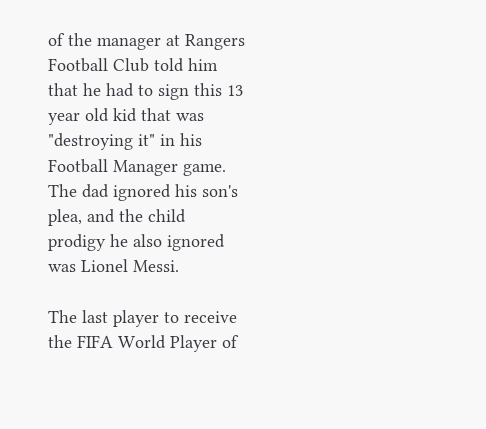of the manager at Rangers Football Club told him that he had to sign this 13 year old kid that was "destroying it" in his Football Manager game. The dad ignored his son's plea, and the child prodigy he also ignored was Lionel Messi.

The last player to receive the FIFA World Player of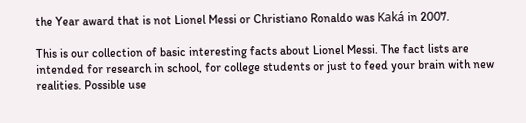the Year award that is not Lionel Messi or Christiano Ronaldo was Kaká in 2007.

This is our collection of basic interesting facts about Lionel Messi. The fact lists are intended for research in school, for college students or just to feed your brain with new realities. Possible use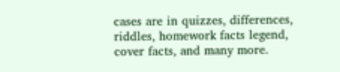cases are in quizzes, differences, riddles, homework facts legend, cover facts, and many more.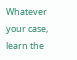Whatever your case, learn the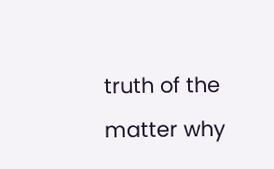truth of the matter why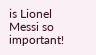is Lionel Messi so important!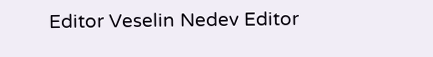Editor Veselin Nedev Editor